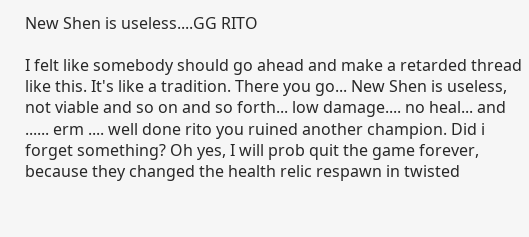New Shen is useless....GG RITO

I felt like somebody should go ahead and make a retarded thread like this. It's like a tradition. There you go... New Shen is useless, not viable and so on and so forth... low damage.... no heal... and ...... erm .... well done rito you ruined another champion. Did i forget something? Oh yes, I will prob quit the game forever, because they changed the health relic respawn in twisted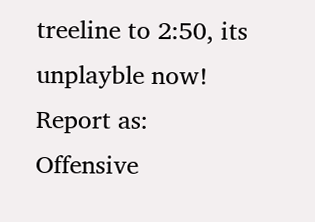treeline to 2:50, its unplayble now!
Report as:
Offensive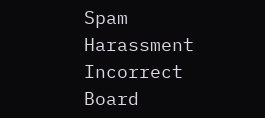Spam Harassment Incorrect Board